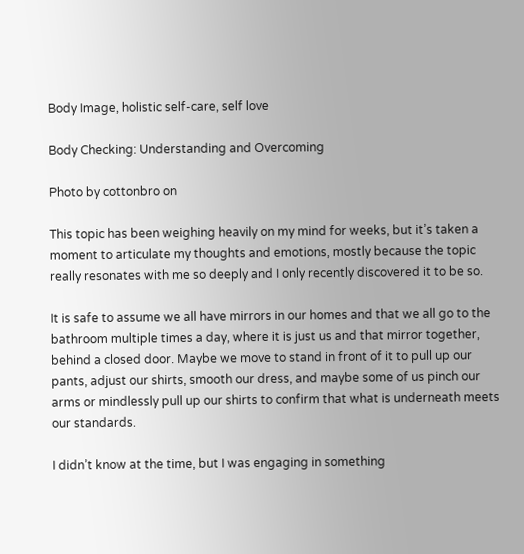Body Image, holistic self-care, self love

Body Checking: Understanding and Overcoming

Photo by cottonbro on

This topic has been weighing heavily on my mind for weeks, but it’s taken a moment to articulate my thoughts and emotions, mostly because the topic really resonates with me so deeply and I only recently discovered it to be so.

It is safe to assume we all have mirrors in our homes and that we all go to the bathroom multiple times a day, where it is just us and that mirror together, behind a closed door. Maybe we move to stand in front of it to pull up our pants, adjust our shirts, smooth our dress, and maybe some of us pinch our arms or mindlessly pull up our shirts to confirm that what is underneath meets our standards.

I didn’t know at the time, but I was engaging in something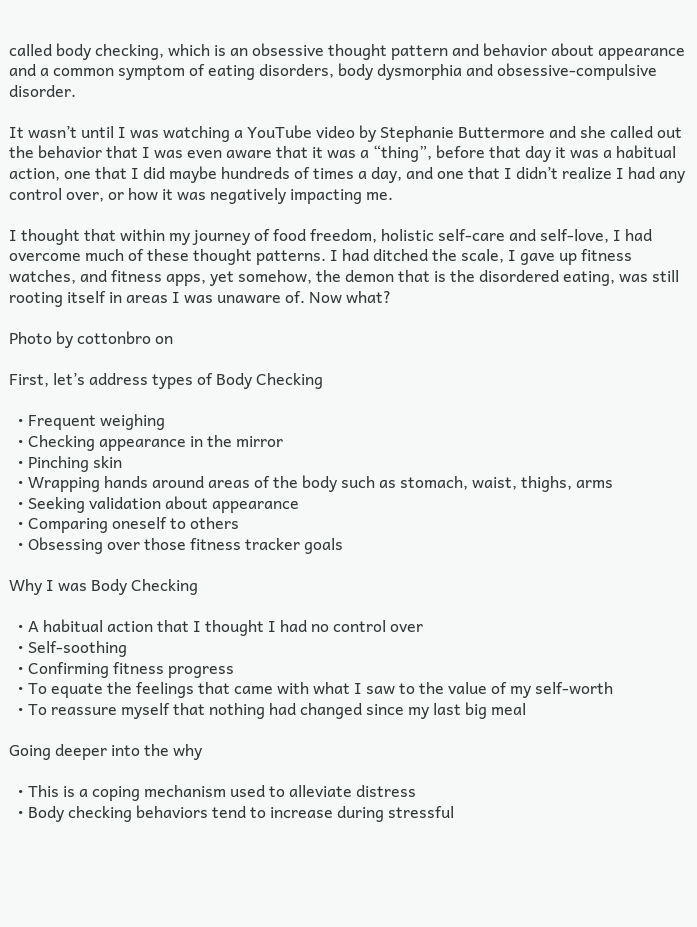called body checking, which is an obsessive thought pattern and behavior about appearance and a common symptom of eating disorders, body dysmorphia and obsessive-compulsive disorder.

It wasn’t until I was watching a YouTube video by Stephanie Buttermore and she called out the behavior that I was even aware that it was a “thing”, before that day it was a habitual action, one that I did maybe hundreds of times a day, and one that I didn’t realize I had any control over, or how it was negatively impacting me.

I thought that within my journey of food freedom, holistic self-care and self-love, I had overcome much of these thought patterns. I had ditched the scale, I gave up fitness watches, and fitness apps, yet somehow, the demon that is the disordered eating, was still rooting itself in areas I was unaware of. Now what?

Photo by cottonbro on

First, let’s address types of Body Checking

  • Frequent weighing
  • Checking appearance in the mirror
  • Pinching skin
  • Wrapping hands around areas of the body such as stomach, waist, thighs, arms
  • Seeking validation about appearance
  • Comparing oneself to others
  • Obsessing over those fitness tracker goals

Why I was Body Checking

  • A habitual action that I thought I had no control over
  • Self-soothing
  • Confirming fitness progress
  • To equate the feelings that came with what I saw to the value of my self-worth
  • To reassure myself that nothing had changed since my last big meal

Going deeper into the why

  • This is a coping mechanism used to alleviate distress
  • Body checking behaviors tend to increase during stressful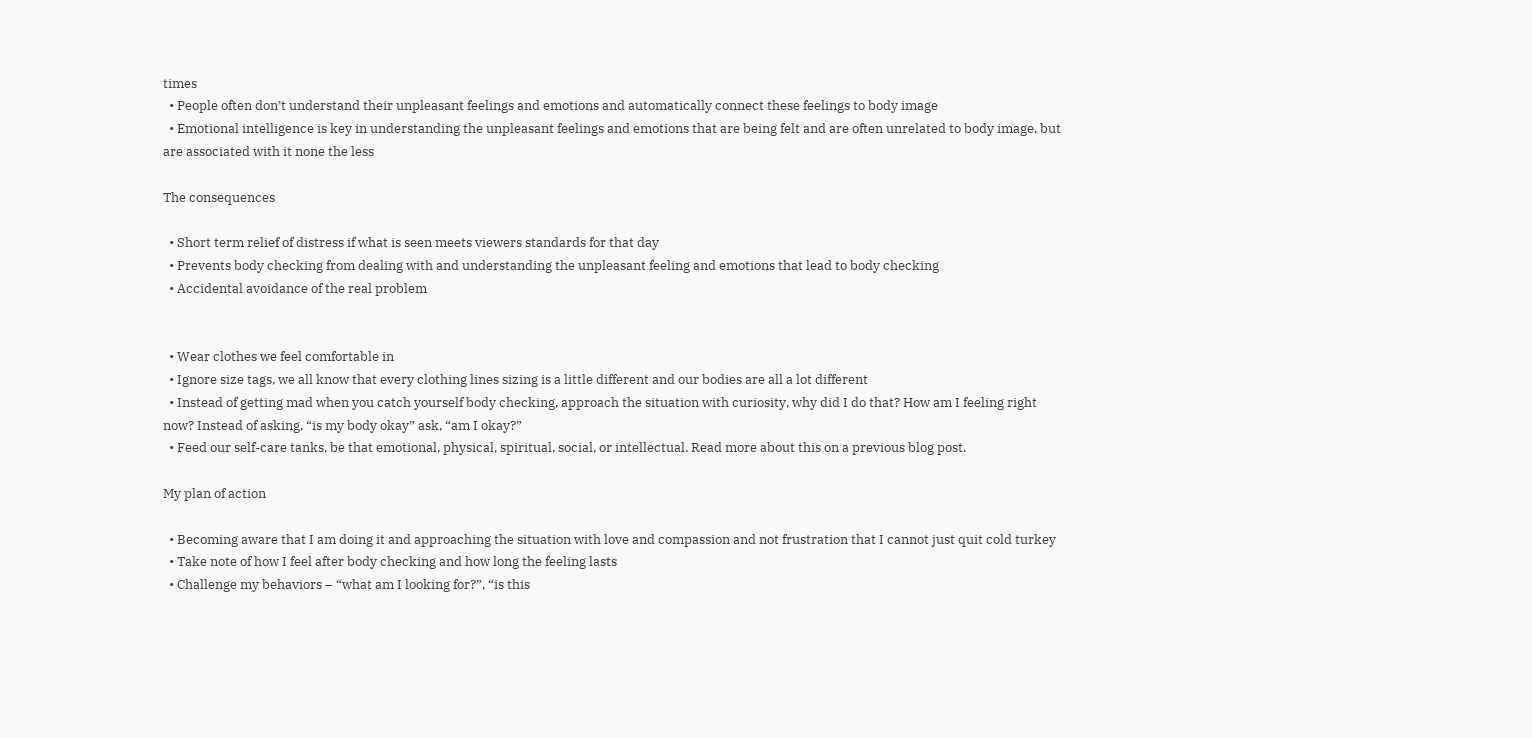times
  • People often don’t understand their unpleasant feelings and emotions and automatically connect these feelings to body image
  • Emotional intelligence is key in understanding the unpleasant feelings and emotions that are being felt and are often unrelated to body image, but are associated with it none the less

The consequences

  • Short term relief of distress if what is seen meets viewers standards for that day
  • Prevents body checking from dealing with and understanding the unpleasant feeling and emotions that lead to body checking
  • Accidental avoidance of the real problem


  • Wear clothes we feel comfortable in
  • Ignore size tags, we all know that every clothing lines sizing is a little different and our bodies are all a lot different
  • Instead of getting mad when you catch yourself body checking, approach the situation with curiosity, why did I do that? How am I feeling right now? Instead of asking, “is my body okay” ask, “am I okay?”
  • Feed our self-care tanks, be that emotional, physical, spiritual, social, or intellectual. Read more about this on a previous blog post.

My plan of action

  • Becoming aware that I am doing it and approaching the situation with love and compassion and not frustration that I cannot just quit cold turkey
  • Take note of how I feel after body checking and how long the feeling lasts
  • Challenge my behaviors – “what am I looking for?”, “is this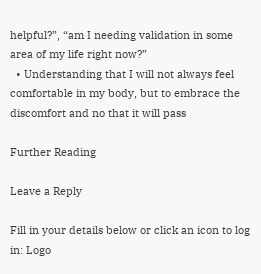helpful?”, “am I needing validation in some area of my life right now?”
  • Understanding that I will not always feel comfortable in my body, but to embrace the discomfort and no that it will pass

Further Reading

Leave a Reply

Fill in your details below or click an icon to log in: Logo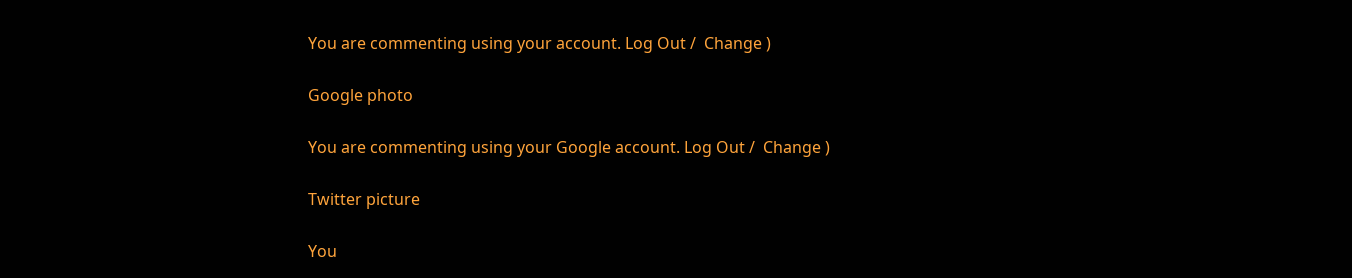You are commenting using your account. Log Out /  Change )

Google photo

You are commenting using your Google account. Log Out /  Change )

Twitter picture

You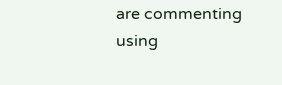are commenting using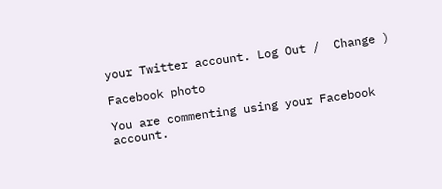your Twitter account. Log Out /  Change )

Facebook photo

You are commenting using your Facebook account.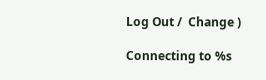Log Out /  Change )

Connecting to %s